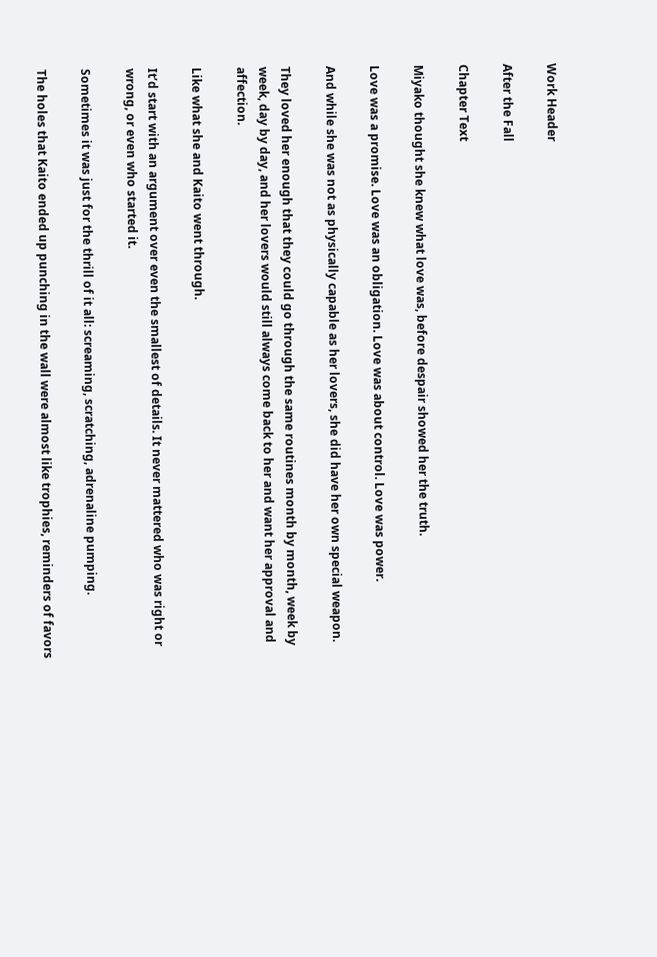Work Header

After the Fall

Chapter Text

Miyako thought she knew what love was, before despair showed her the truth.

Love was a promise. Love was an obligation. Love was about control. Love was power.

And while she was not as physically capable as her lovers, she did have her own special weapon.

They loved her enough that they could go through the same routines month by month, week by week, day by day, and her lovers would still always come back to her and want her approval and affection.

Like what she and Kaito went through.

It’d start with an argument over even the smallest of details. It never mattered who was right or wrong, or even who started it.

Sometimes it was just for the thrill of it all: screaming, scratching, adrenaline pumping.

The holes that Kaito ended up punching in the wall were almost like trophies, reminders of favors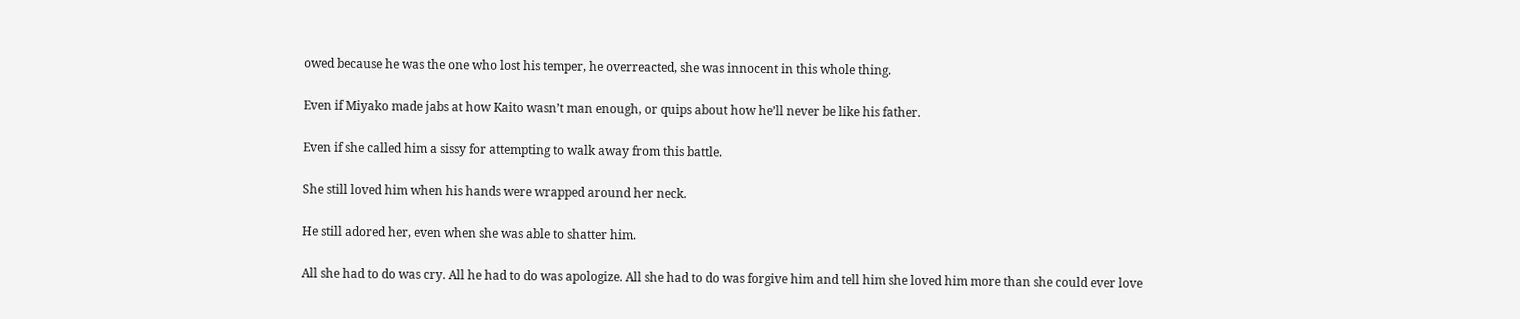owed because he was the one who lost his temper, he overreacted, she was innocent in this whole thing.

Even if Miyako made jabs at how Kaito wasn’t man enough, or quips about how he’ll never be like his father.

Even if she called him a sissy for attempting to walk away from this battle.

She still loved him when his hands were wrapped around her neck.

He still adored her, even when she was able to shatter him.

All she had to do was cry. All he had to do was apologize. All she had to do was forgive him and tell him she loved him more than she could ever love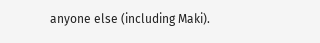anyone else (including Maki).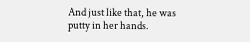And just like that, he was putty in her hands.